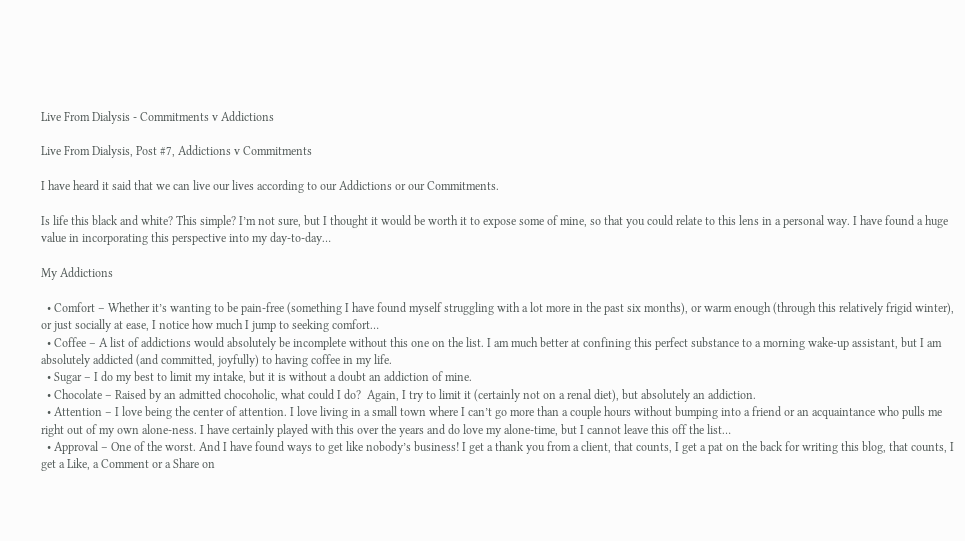Live From Dialysis - Commitments v Addictions

Live From Dialysis, Post #7, Addictions v Commitments

I have heard it said that we can live our lives according to our Addictions or our Commitments.

Is life this black and white? This simple? I’m not sure, but I thought it would be worth it to expose some of mine, so that you could relate to this lens in a personal way. I have found a huge value in incorporating this perspective into my day-to-day…

My Addictions

  • Comfort – Whether it’s wanting to be pain-free (something I have found myself struggling with a lot more in the past six months), or warm enough (through this relatively frigid winter), or just socially at ease, I notice how much I jump to seeking comfort…
  • Coffee – A list of addictions would absolutely be incomplete without this one on the list. I am much better at confining this perfect substance to a morning wake-up assistant, but I am absolutely addicted (and committed, joyfully) to having coffee in my life.
  • Sugar – I do my best to limit my intake, but it is without a doubt an addiction of mine.
  • Chocolate – Raised by an admitted chocoholic, what could I do?  Again, I try to limit it (certainly not on a renal diet), but absolutely an addiction.
  • Attention – I love being the center of attention. I love living in a small town where I can’t go more than a couple hours without bumping into a friend or an acquaintance who pulls me right out of my own alone-ness. I have certainly played with this over the years and do love my alone-time, but I cannot leave this off the list…
  • Approval – One of the worst. And I have found ways to get like nobody’s business! I get a thank you from a client, that counts, I get a pat on the back for writing this blog, that counts, I get a Like, a Comment or a Share on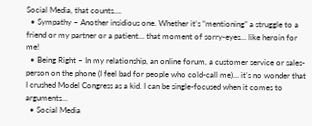Social Media, that counts….
  • Sympathy – Another insidious one. Whether it’s “mentioning” a struggle to a friend or my partner or a patient… that moment of sorry-eyes… like heroin for me!
  • Being Right – In my relationship, an online forum, a customer service or sales-person on the phone (I feel bad for people who cold-call me)… it’s no wonder that I crushed Model Congress as a kid. I can be single-focused when it comes to arguments…
  • Social Media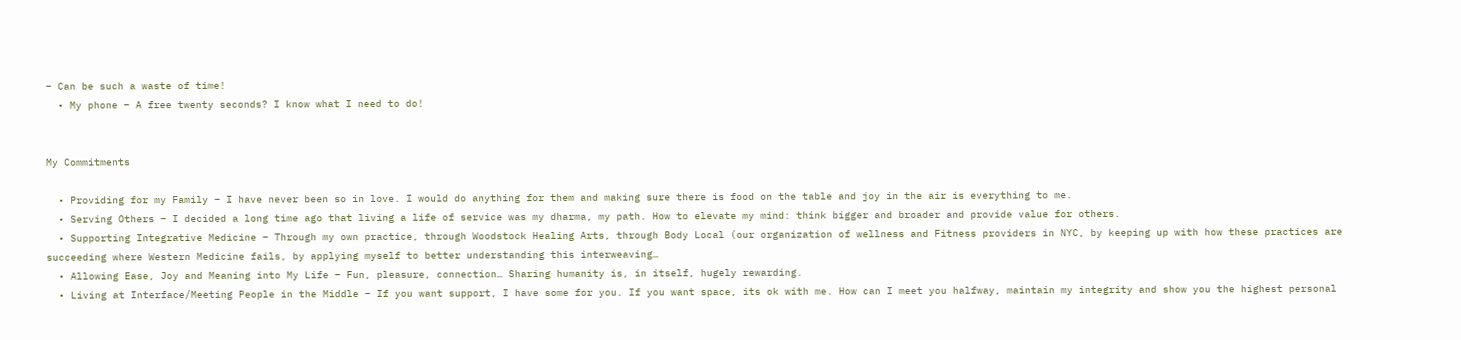– Can be such a waste of time!
  • My phone – A free twenty seconds? I know what I need to do!


My Commitments

  • Providing for my Family – I have never been so in love. I would do anything for them and making sure there is food on the table and joy in the air is everything to me.
  • Serving Others – I decided a long time ago that living a life of service was my dharma, my path. How to elevate my mind: think bigger and broader and provide value for others.
  • Supporting Integrative Medicine – Through my own practice, through Woodstock Healing Arts, through Body Local (our organization of wellness and Fitness providers in NYC, by keeping up with how these practices are succeeding where Western Medicine fails, by applying myself to better understanding this interweaving…
  • Allowing Ease, Joy and Meaning into My Life – Fun, pleasure, connection… Sharing humanity is, in itself, hugely rewarding.
  • Living at Interface/Meeting People in the Middle – If you want support, I have some for you. If you want space, its ok with me. How can I meet you halfway, maintain my integrity and show you the highest personal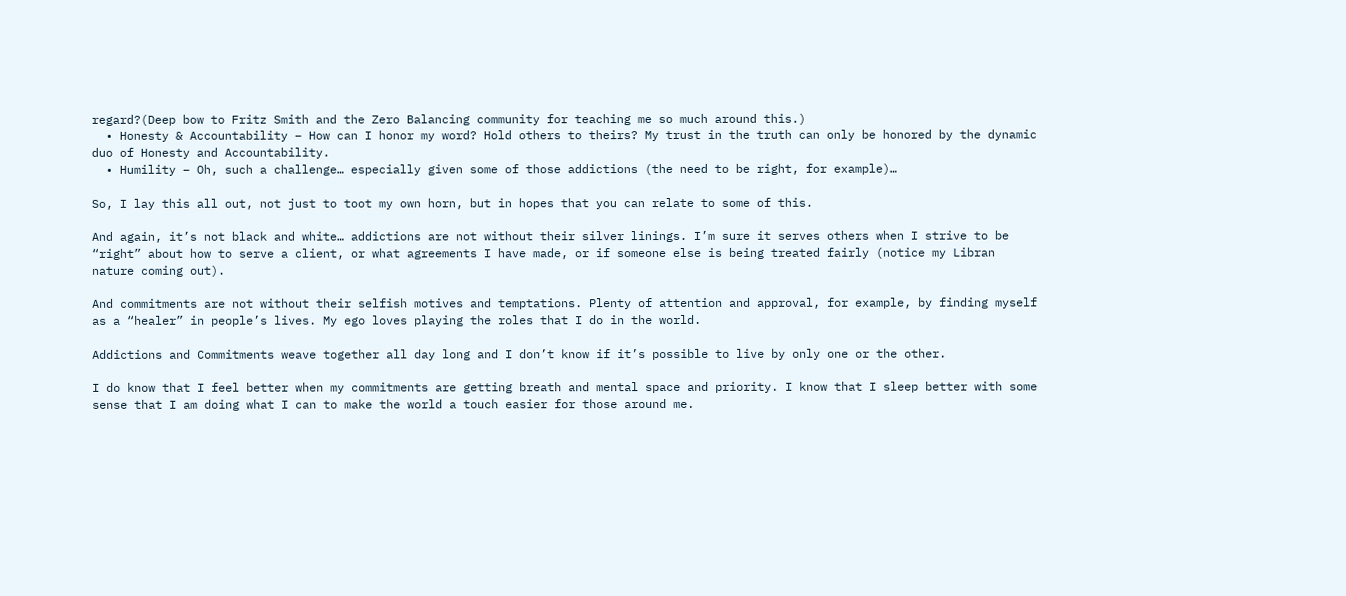regard?(Deep bow to Fritz Smith and the Zero Balancing community for teaching me so much around this.)
  • Honesty & Accountability – How can I honor my word? Hold others to theirs? My trust in the truth can only be honored by the dynamic duo of Honesty and Accountability.
  • Humility – Oh, such a challenge… especially given some of those addictions (the need to be right, for example)…

So, I lay this all out, not just to toot my own horn, but in hopes that you can relate to some of this.

And again, it’s not black and white… addictions are not without their silver linings. I’m sure it serves others when I strive to be “right” about how to serve a client, or what agreements I have made, or if someone else is being treated fairly (notice my Libran nature coming out).

And commitments are not without their selfish motives and temptations. Plenty of attention and approval, for example, by finding myself as a “healer” in people’s lives. My ego loves playing the roles that I do in the world.

Addictions and Commitments weave together all day long and I don’t know if it’s possible to live by only one or the other.

I do know that I feel better when my commitments are getting breath and mental space and priority. I know that I sleep better with some sense that I am doing what I can to make the world a touch easier for those around me.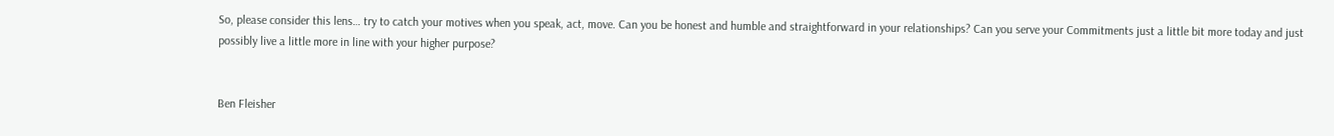So, please consider this lens… try to catch your motives when you speak, act, move. Can you be honest and humble and straightforward in your relationships? Can you serve your Commitments just a little bit more today and just possibly live a little more in line with your higher purpose?


Ben Fleisher